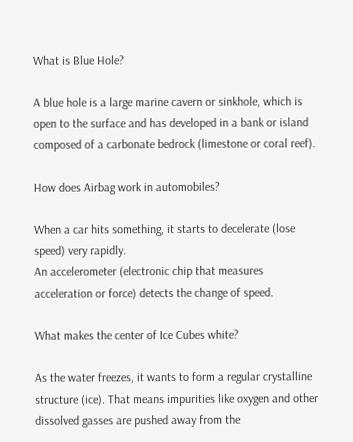What is Blue Hole?

A blue hole is a large marine cavern or sinkhole, which is open to the surface and has developed in a bank or island composed of a carbonate bedrock (limestone or coral reef).

How does Airbag work in automobiles?

When a car hits something, it starts to decelerate (lose speed) very rapidly.
An accelerometer (electronic chip that measures acceleration or force) detects the change of speed.

What makes the center of Ice Cubes white?

As the water freezes, it wants to form a regular crystalline structure (ice). That means impurities like oxygen and other dissolved gasses are pushed away from the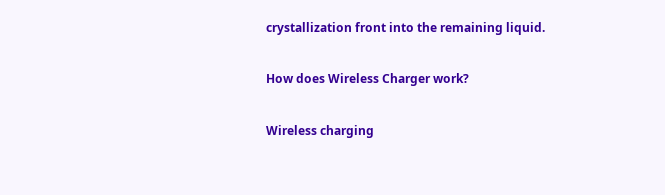crystallization front into the remaining liquid.

How does Wireless Charger work?

Wireless charging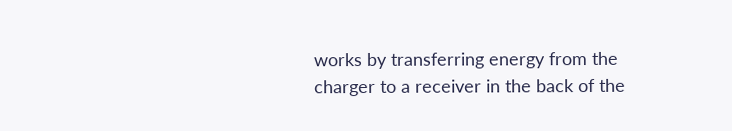works by transferring energy from the charger to a receiver in the back of the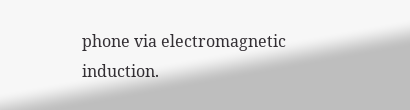phone via electromagnetic induction.